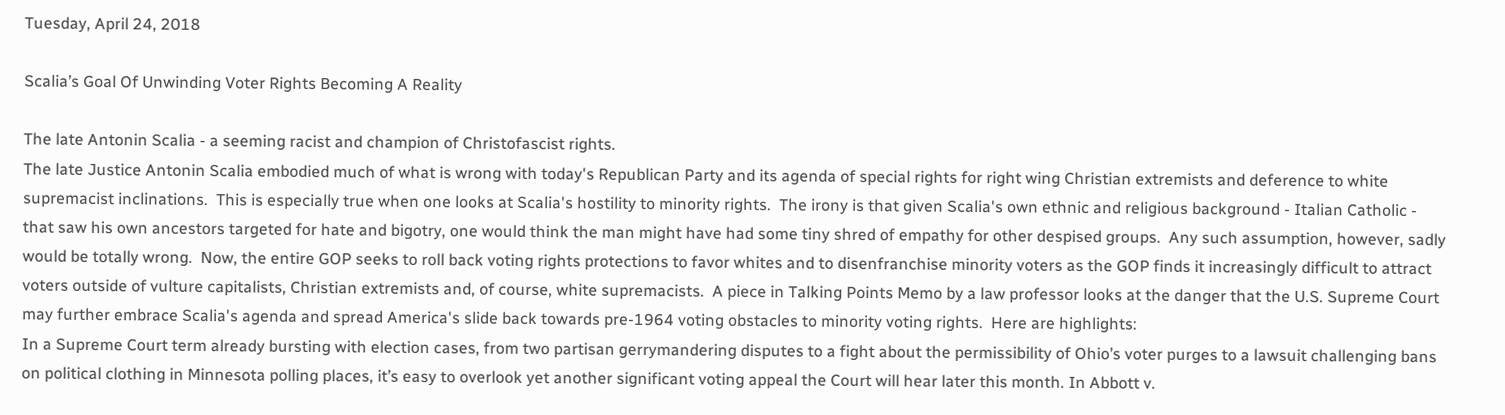Tuesday, April 24, 2018

Scalia’s Goal Of Unwinding Voter Rights Becoming A Reality

The late Antonin Scalia - a seeming racist and champion of Christofascist rights.
The late Justice Antonin Scalia embodied much of what is wrong with today's Republican Party and its agenda of special rights for right wing Christian extremists and deference to white supremacist inclinations.  This is especially true when one looks at Scalia's hostility to minority rights.  The irony is that given Scalia's own ethnic and religious background - Italian Catholic - that saw his own ancestors targeted for hate and bigotry, one would think the man might have had some tiny shred of empathy for other despised groups.  Any such assumption, however, sadly would be totally wrong.  Now, the entire GOP seeks to roll back voting rights protections to favor whites and to disenfranchise minority voters as the GOP finds it increasingly difficult to attract voters outside of vulture capitalists, Christian extremists and, of course, white supremacists.  A piece in Talking Points Memo by a law professor looks at the danger that the U.S. Supreme Court may further embrace Scalia's agenda and spread America's slide back towards pre-1964 voting obstacles to minority voting rights.  Here are highlights:
In a Supreme Court term already bursting with election cases, from two partisan gerrymandering disputes to a fight about the permissibility of Ohio’s voter purges to a lawsuit challenging bans on political clothing in Minnesota polling places, it’s easy to overlook yet another significant voting appeal the Court will hear later this month. In Abbott v.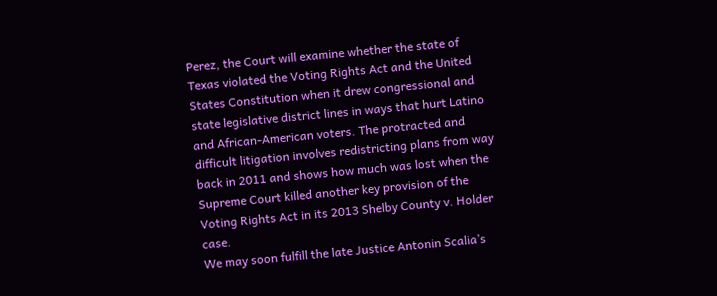Perez, the Court will examine whether the state of Texas violated the Voting Rights Act and the United States Constitution when it drew congressional and state legislative district lines in ways that hurt Latino and African-American voters. The protracted and difficult litigation involves redistricting plans from way back in 2011 and shows how much was lost when the Supreme Court killed another key provision of the Voting Rights Act in its 2013 Shelby County v. Holder case.
We may soon fulfill the late Justice Antonin Scalia’s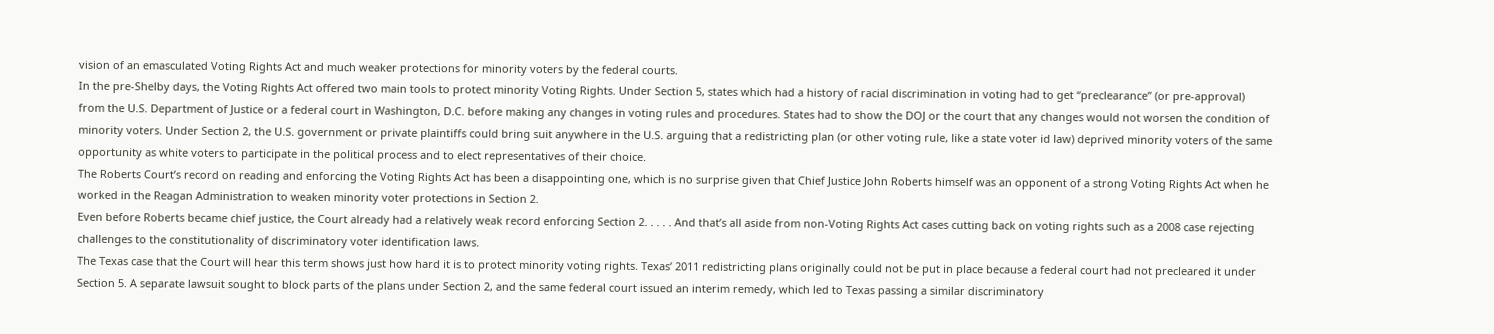vision of an emasculated Voting Rights Act and much weaker protections for minority voters by the federal courts.
In the pre-Shelby days, the Voting Rights Act offered two main tools to protect minority Voting Rights. Under Section 5, states which had a history of racial discrimination in voting had to get “preclearance” (or pre-approval) from the U.S. Department of Justice or a federal court in Washington, D.C. before making any changes in voting rules and procedures. States had to show the DOJ or the court that any changes would not worsen the condition of minority voters. Under Section 2, the U.S. government or private plaintiffs could bring suit anywhere in the U.S. arguing that a redistricting plan (or other voting rule, like a state voter id law) deprived minority voters of the same opportunity as white voters to participate in the political process and to elect representatives of their choice.
The Roberts Court’s record on reading and enforcing the Voting Rights Act has been a disappointing one, which is no surprise given that Chief Justice John Roberts himself was an opponent of a strong Voting Rights Act when he worked in the Reagan Administration to weaken minority voter protections in Section 2.
Even before Roberts became chief justice, the Court already had a relatively weak record enforcing Section 2. . . . . And that’s all aside from non-Voting Rights Act cases cutting back on voting rights such as a 2008 case rejecting challenges to the constitutionality of discriminatory voter identification laws.
The Texas case that the Court will hear this term shows just how hard it is to protect minority voting rights. Texas’ 2011 redistricting plans originally could not be put in place because a federal court had not precleared it under Section 5. A separate lawsuit sought to block parts of the plans under Section 2, and the same federal court issued an interim remedy, which led to Texas passing a similar discriminatory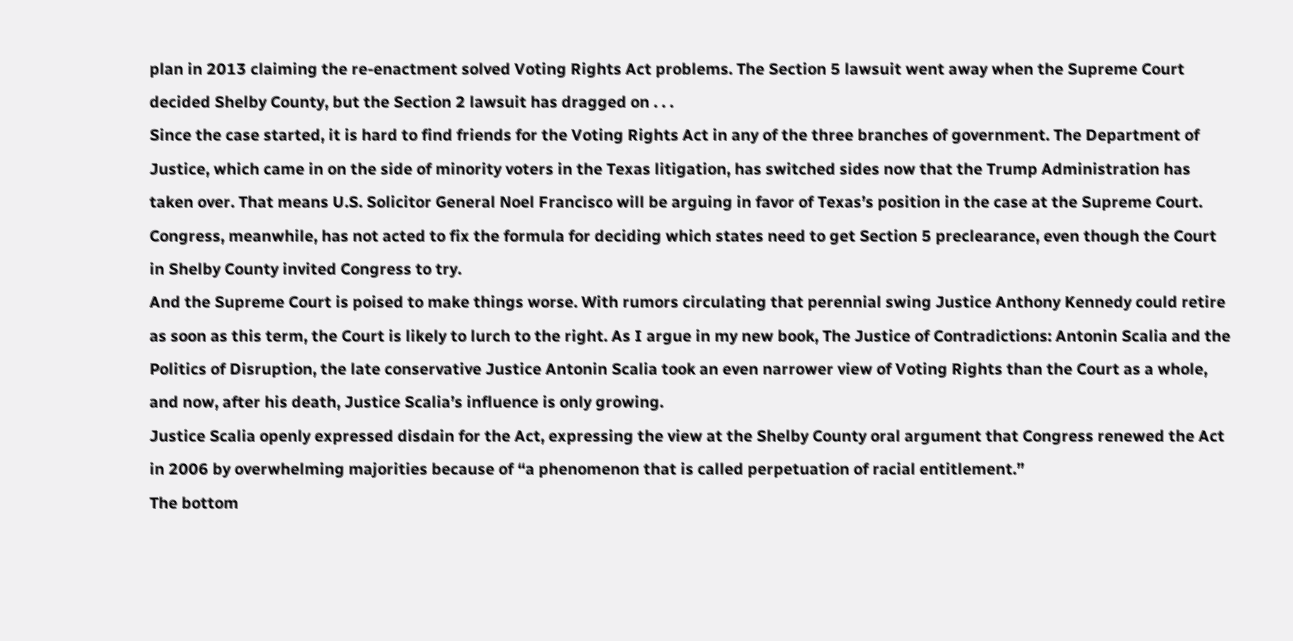plan in 2013 claiming the re-enactment solved Voting Rights Act problems. The Section 5 lawsuit went away when the Supreme Court decided Shelby County, but the Section 2 lawsuit has dragged on . . .
Since the case started, it is hard to find friends for the Voting Rights Act in any of the three branches of government. The Department of Justice, which came in on the side of minority voters in the Texas litigation, has switched sides now that the Trump Administration has taken over. That means U.S. Solicitor General Noel Francisco will be arguing in favor of Texas’s position in the case at the Supreme Court.
Congress, meanwhile, has not acted to fix the formula for deciding which states need to get Section 5 preclearance, even though the Court in Shelby County invited Congress to try.
And the Supreme Court is poised to make things worse. With rumors circulating that perennial swing Justice Anthony Kennedy could retire as soon as this term, the Court is likely to lurch to the right. As I argue in my new book, The Justice of Contradictions: Antonin Scalia and the Politics of Disruption, the late conservative Justice Antonin Scalia took an even narrower view of Voting Rights than the Court as a whole, and now, after his death, Justice Scalia’s influence is only growing.
Justice Scalia openly expressed disdain for the Act, expressing the view at the Shelby County oral argument that Congress renewed the Act in 2006 by overwhelming majorities because of “a phenomenon that is called perpetuation of racial entitlement.”
The bottom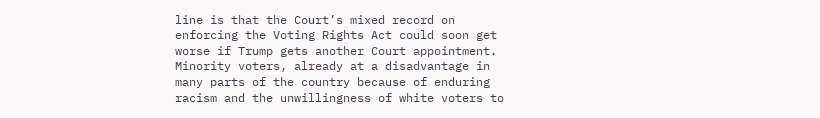line is that the Court’s mixed record on enforcing the Voting Rights Act could soon get worse if Trump gets another Court appointment. Minority voters, already at a disadvantage in many parts of the country because of enduring racism and the unwillingness of white voters to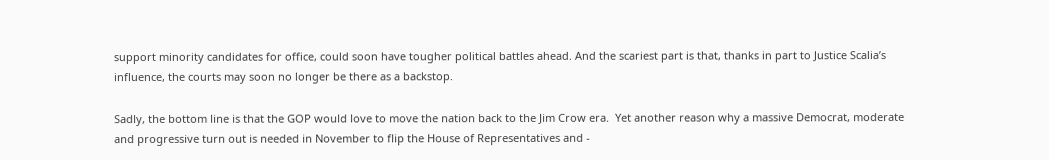support minority candidates for office, could soon have tougher political battles ahead. And the scariest part is that, thanks in part to Justice Scalia’s influence, the courts may soon no longer be there as a backstop.

Sadly, the bottom line is that the GOP would love to move the nation back to the Jim Crow era.  Yet another reason why a massive Democrat, moderate and progressive turn out is needed in November to flip the House of Representatives and -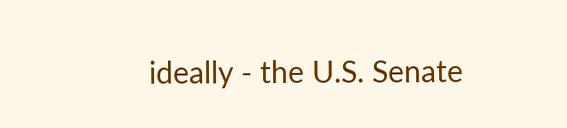ideally - the U.S. Senate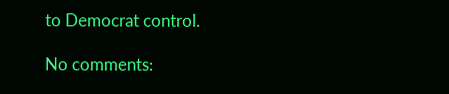to Democrat control.

No comments: